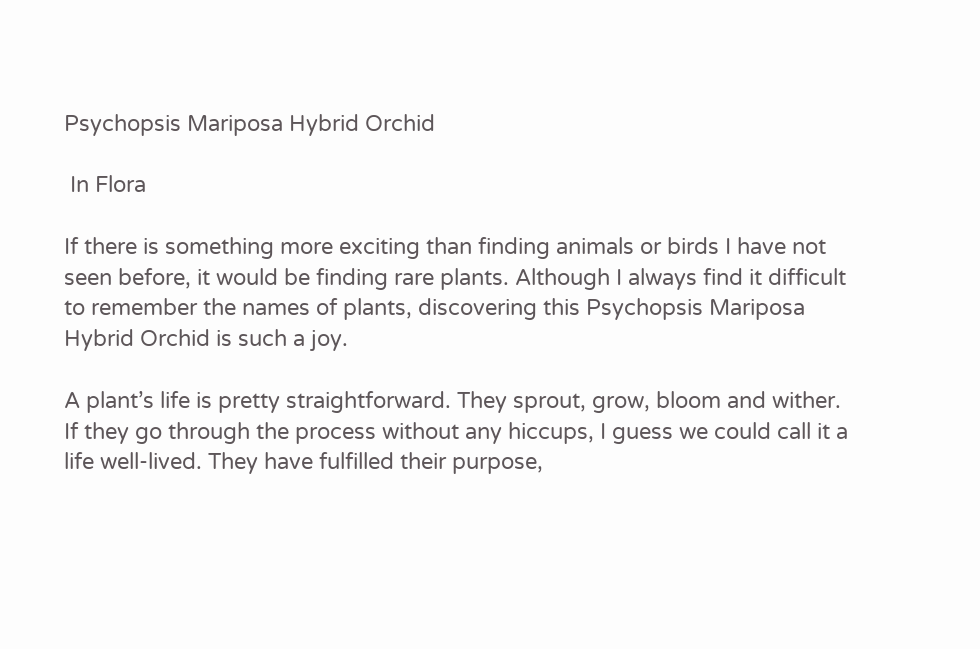Psychopsis Mariposa Hybrid Orchid

 In Flora

If there is something more exciting than finding animals or birds I have not seen before, it would be finding rare plants. Although I always find it difficult to remember the names of plants, discovering this Psychopsis Mariposa Hybrid Orchid is such a joy.

A plant’s life is pretty straightforward. They sprout, grow, bloom and wither. If they go through the process without any hiccups, I guess we could call it a life well-lived. They have fulfilled their purpose,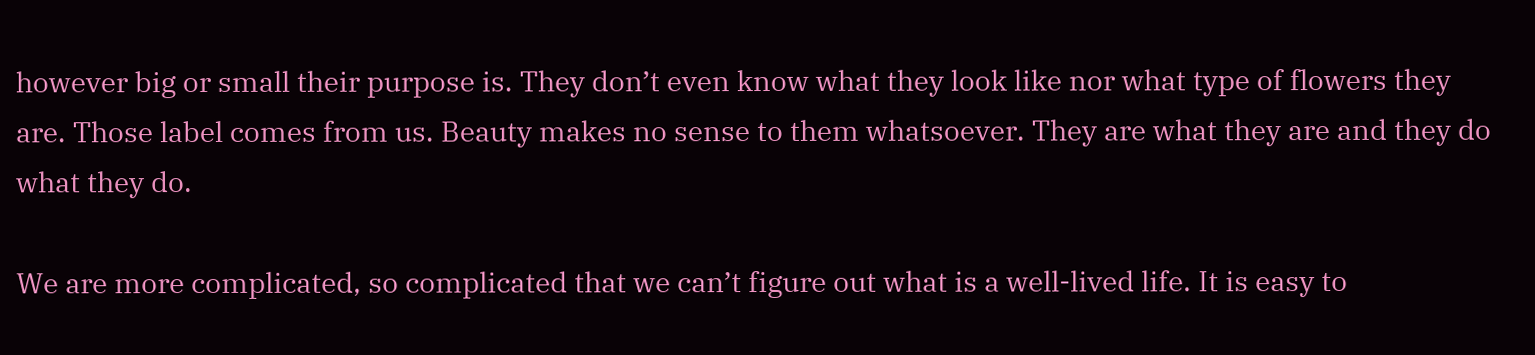however big or small their purpose is. They don’t even know what they look like nor what type of flowers they are. Those label comes from us. Beauty makes no sense to them whatsoever. They are what they are and they do what they do.

We are more complicated, so complicated that we can’t figure out what is a well-lived life. It is easy to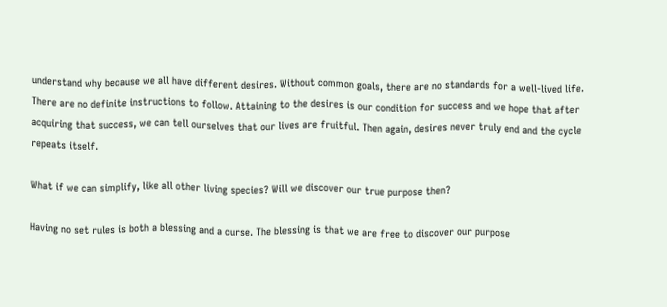understand why because we all have different desires. Without common goals, there are no standards for a well-lived life. There are no definite instructions to follow. Attaining to the desires is our condition for success and we hope that after acquiring that success, we can tell ourselves that our lives are fruitful. Then again, desires never truly end and the cycle repeats itself.

What if we can simplify, like all other living species? Will we discover our true purpose then?

Having no set rules is both a blessing and a curse. The blessing is that we are free to discover our purpose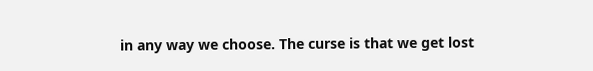in any way we choose. The curse is that we get lost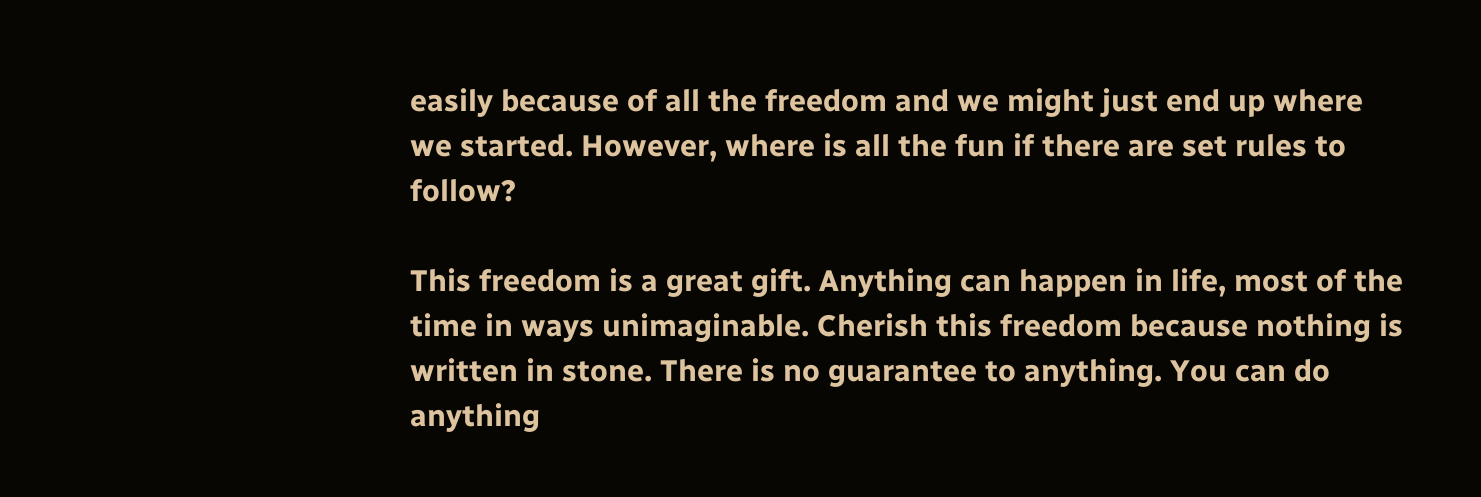easily because of all the freedom and we might just end up where we started. However, where is all the fun if there are set rules to follow?

This freedom is a great gift. Anything can happen in life, most of the time in ways unimaginable. Cherish this freedom because nothing is written in stone. There is no guarantee to anything. You can do anything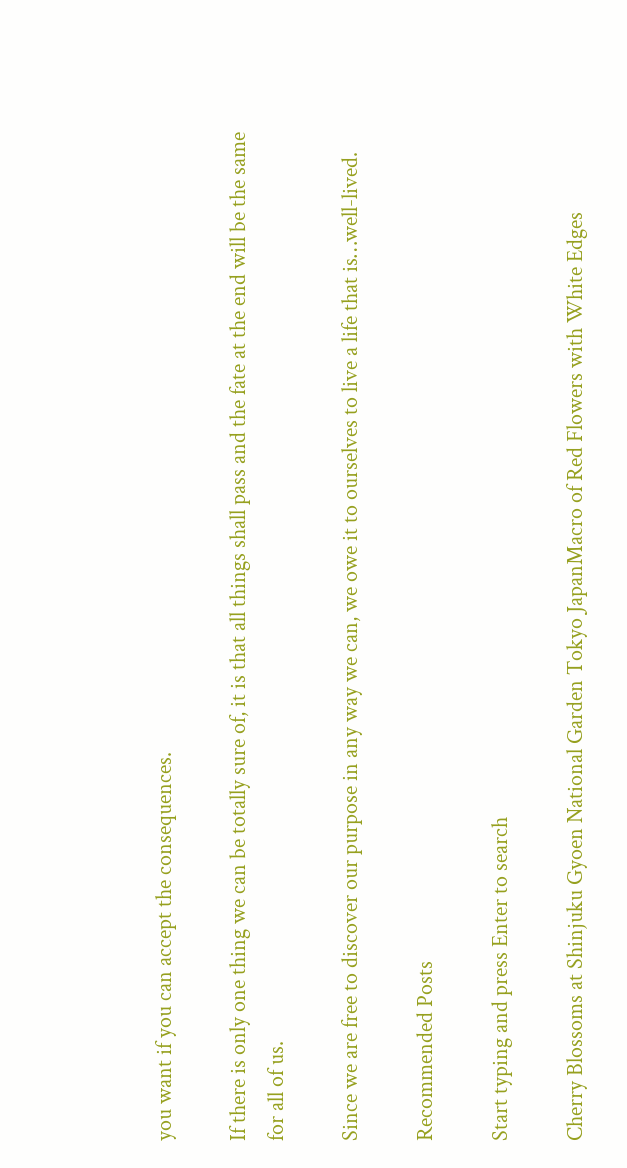you want if you can accept the consequences.

If there is only one thing we can be totally sure of, it is that all things shall pass and the fate at the end will be the same for all of us.

Since we are free to discover our purpose in any way we can, we owe it to ourselves to live a life that is…well-lived.

Recommended Posts

Start typing and press Enter to search

Cherry Blossoms at Shinjuku Gyoen National Garden Tokyo JapanMacro of Red Flowers with White Edges